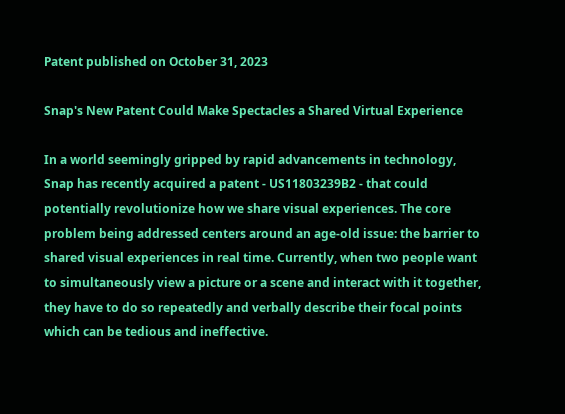Patent published on October 31, 2023

Snap's New Patent Could Make Spectacles a Shared Virtual Experience

In a world seemingly gripped by rapid advancements in technology, Snap has recently acquired a patent - US11803239B2 - that could potentially revolutionize how we share visual experiences. The core problem being addressed centers around an age-old issue: the barrier to shared visual experiences in real time. Currently, when two people want to simultaneously view a picture or a scene and interact with it together, they have to do so repeatedly and verbally describe their focal points which can be tedious and ineffective.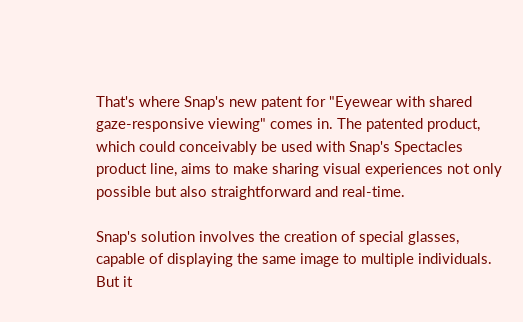That's where Snap's new patent for "Eyewear with shared gaze-responsive viewing" comes in. The patented product, which could conceivably be used with Snap's Spectacles product line, aims to make sharing visual experiences not only possible but also straightforward and real-time.

Snap's solution involves the creation of special glasses, capable of displaying the same image to multiple individuals. But it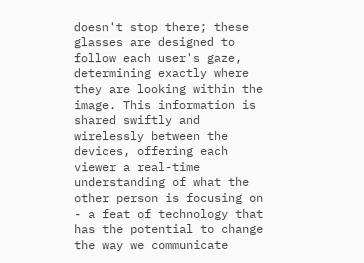doesn't stop there; these glasses are designed to follow each user's gaze, determining exactly where they are looking within the image. This information is shared swiftly and wirelessly between the devices, offering each viewer a real-time understanding of what the other person is focusing on - a feat of technology that has the potential to change the way we communicate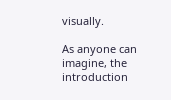visually.

As anyone can imagine, the introduction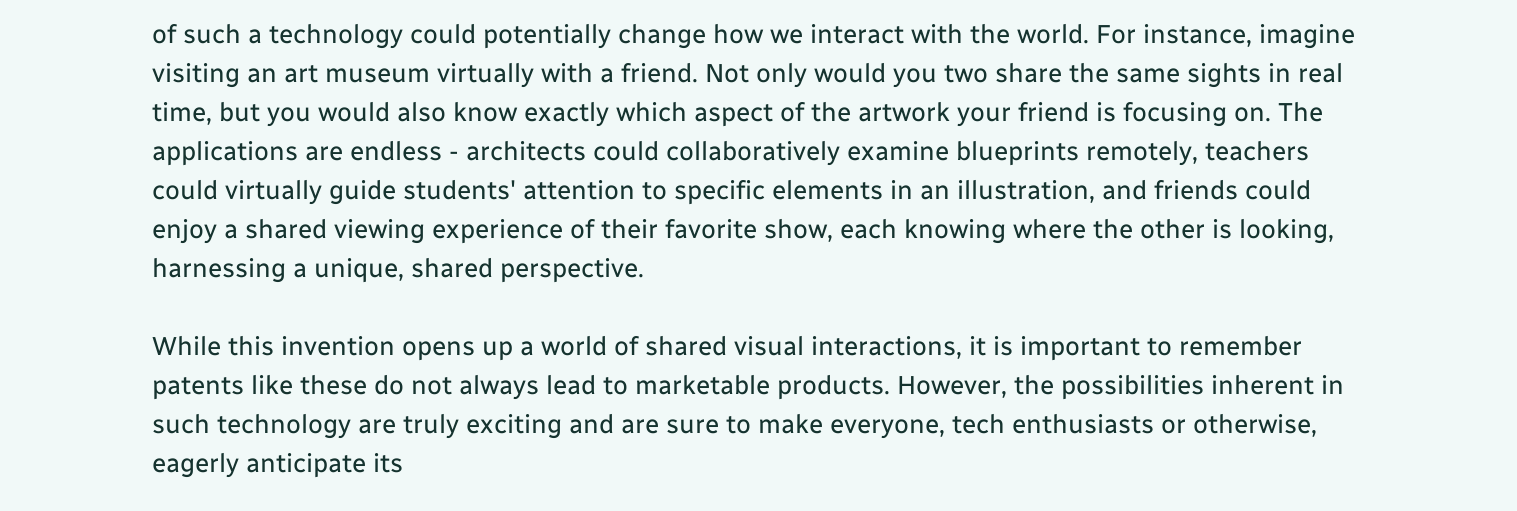of such a technology could potentially change how we interact with the world. For instance, imagine visiting an art museum virtually with a friend. Not only would you two share the same sights in real time, but you would also know exactly which aspect of the artwork your friend is focusing on. The applications are endless - architects could collaboratively examine blueprints remotely, teachers could virtually guide students' attention to specific elements in an illustration, and friends could enjoy a shared viewing experience of their favorite show, each knowing where the other is looking, harnessing a unique, shared perspective.

While this invention opens up a world of shared visual interactions, it is important to remember patents like these do not always lead to marketable products. However, the possibilities inherent in such technology are truly exciting and are sure to make everyone, tech enthusiasts or otherwise, eagerly anticipate its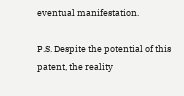eventual manifestation.

P.S. Despite the potential of this patent, the reality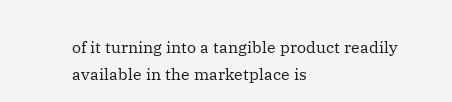of it turning into a tangible product readily available in the marketplace is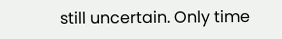still uncertain. Only time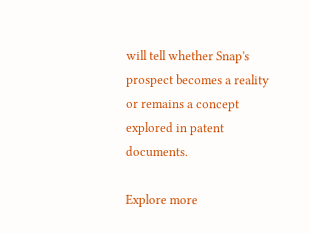will tell whether Snap's prospect becomes a reality or remains a concept explored in patent documents.

Explore more